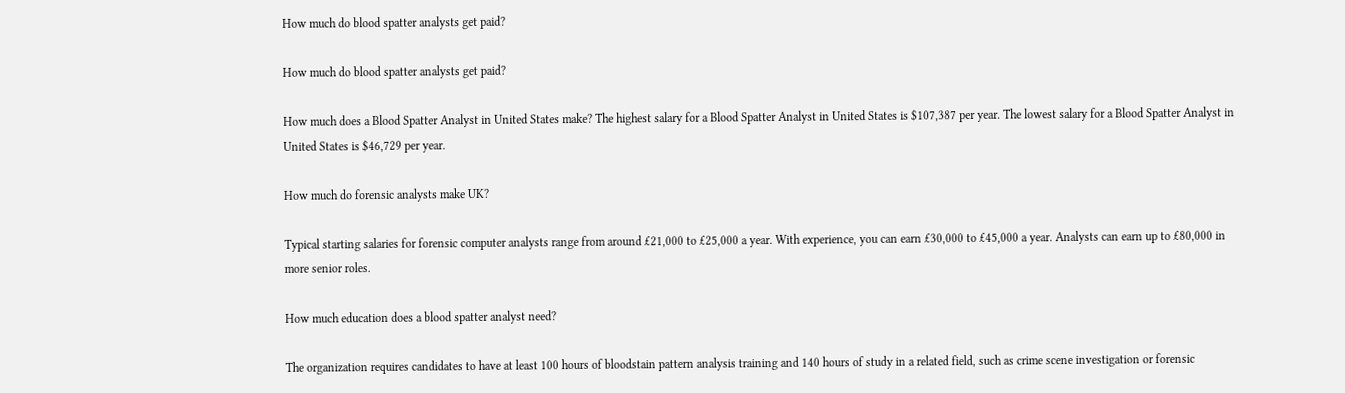How much do blood spatter analysts get paid?

How much do blood spatter analysts get paid?

How much does a Blood Spatter Analyst in United States make? The highest salary for a Blood Spatter Analyst in United States is $107,387 per year. The lowest salary for a Blood Spatter Analyst in United States is $46,729 per year.

How much do forensic analysts make UK?

Typical starting salaries for forensic computer analysts range from around £21,000 to £25,000 a year. With experience, you can earn £30,000 to £45,000 a year. Analysts can earn up to £80,000 in more senior roles.

How much education does a blood spatter analyst need?

The organization requires candidates to have at least 100 hours of bloodstain pattern analysis training and 140 hours of study in a related field, such as crime scene investigation or forensic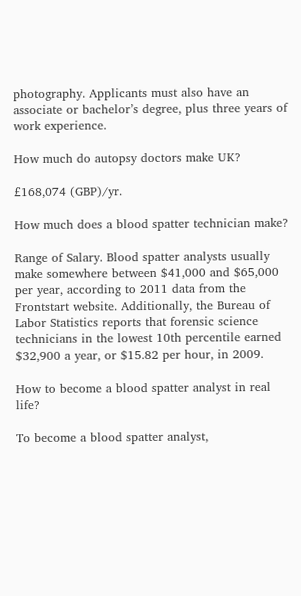photography. Applicants must also have an associate or bachelor’s degree, plus three years of work experience.

How much do autopsy doctors make UK?

£168,074 (GBP)/yr.

How much does a blood spatter technician make?

Range of Salary. Blood spatter analysts usually make somewhere between $41,000 and $65,000 per year, according to 2011 data from the Frontstart website. Additionally, the Bureau of Labor Statistics reports that forensic science technicians in the lowest 10th percentile earned $32,900 a year, or $15.82 per hour, in 2009.

How to become a blood spatter analyst in real life?

To become a blood spatter analyst,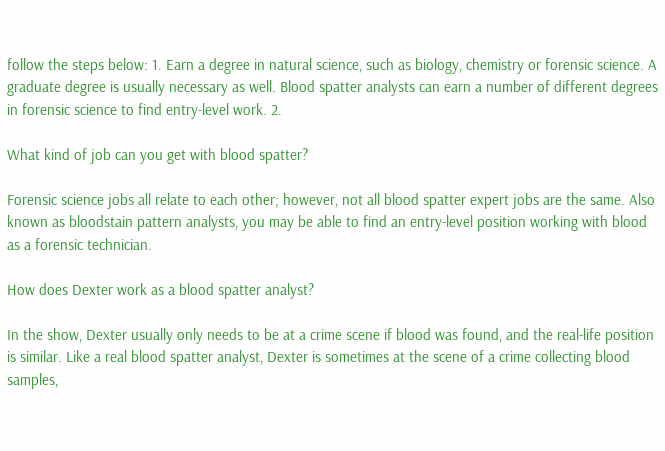follow the steps below: 1. Earn a degree in natural science, such as biology, chemistry or forensic science. A graduate degree is usually necessary as well. Blood spatter analysts can earn a number of different degrees in forensic science to find entry-level work. 2.

What kind of job can you get with blood spatter?

Forensic science jobs all relate to each other; however, not all blood spatter expert jobs are the same. Also known as bloodstain pattern analysts, you may be able to find an entry-level position working with blood as a forensic technician.

How does Dexter work as a blood spatter analyst?

In the show, Dexter usually only needs to be at a crime scene if blood was found, and the real-life position is similar. Like a real blood spatter analyst, Dexter is sometimes at the scene of a crime collecting blood samples,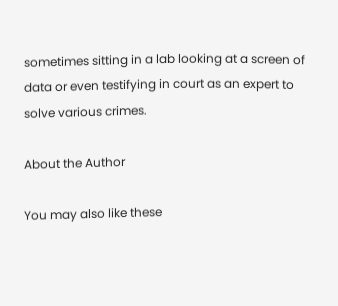sometimes sitting in a lab looking at a screen of data or even testifying in court as an expert to solve various crimes.

About the Author

You may also like these